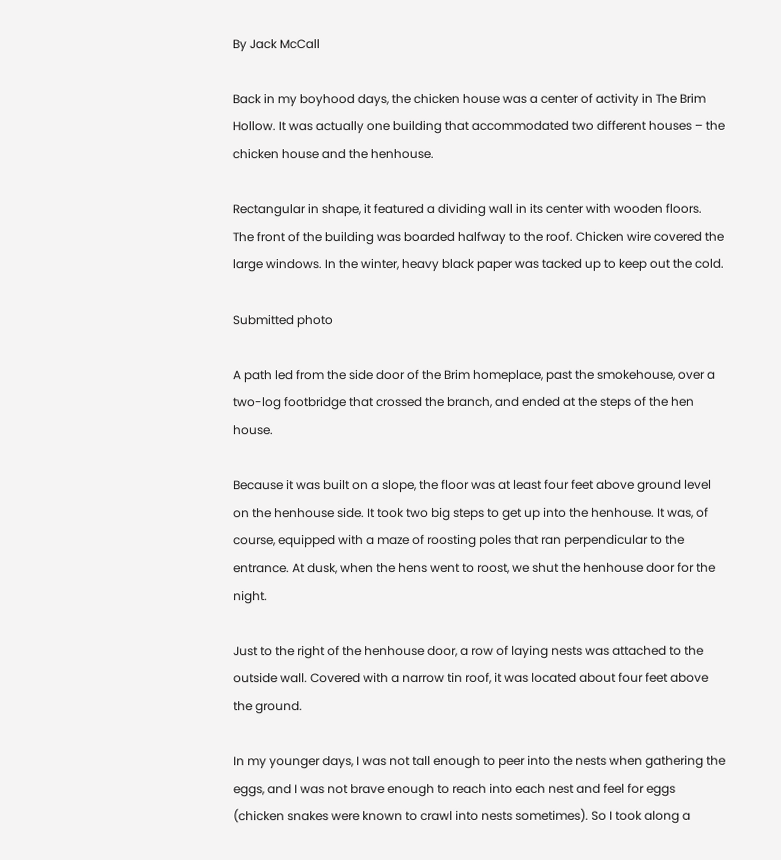By Jack McCall

Back in my boyhood days, the chicken house was a center of activity in The Brim Hollow. It was actually one building that accommodated two different houses – the chicken house and the henhouse.

Rectangular in shape, it featured a dividing wall in its center with wooden floors. The front of the building was boarded halfway to the roof. Chicken wire covered the large windows. In the winter, heavy black paper was tacked up to keep out the cold.

Submitted photo

A path led from the side door of the Brim homeplace, past the smokehouse, over a two-log footbridge that crossed the branch, and ended at the steps of the hen house.

Because it was built on a slope, the floor was at least four feet above ground level on the henhouse side. It took two big steps to get up into the henhouse. It was, of course, equipped with a maze of roosting poles that ran perpendicular to the entrance. At dusk, when the hens went to roost, we shut the henhouse door for the night.

Just to the right of the henhouse door, a row of laying nests was attached to the outside wall. Covered with a narrow tin roof, it was located about four feet above the ground.

In my younger days, I was not tall enough to peer into the nests when gathering the eggs, and I was not brave enough to reach into each nest and feel for eggs (chicken snakes were known to crawl into nests sometimes). So I took along a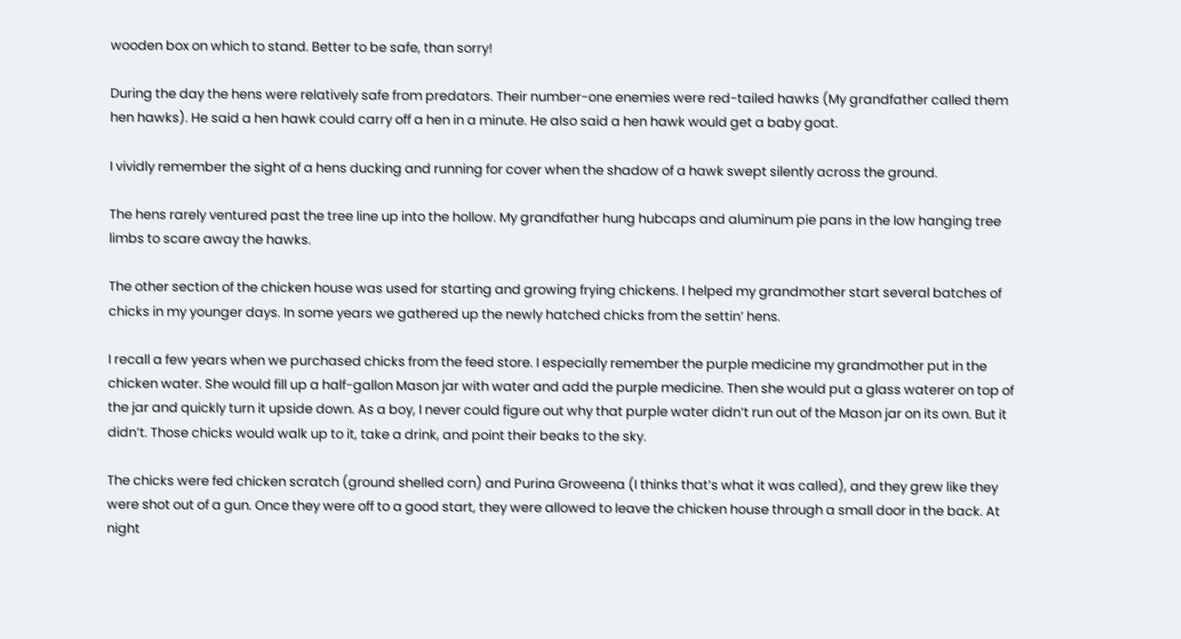wooden box on which to stand. Better to be safe, than sorry!

During the day the hens were relatively safe from predators. Their number-one enemies were red-tailed hawks (My grandfather called them hen hawks). He said a hen hawk could carry off a hen in a minute. He also said a hen hawk would get a baby goat.

I vividly remember the sight of a hens ducking and running for cover when the shadow of a hawk swept silently across the ground.

The hens rarely ventured past the tree line up into the hollow. My grandfather hung hubcaps and aluminum pie pans in the low hanging tree limbs to scare away the hawks.

The other section of the chicken house was used for starting and growing frying chickens. I helped my grandmother start several batches of chicks in my younger days. In some years we gathered up the newly hatched chicks from the settin’ hens.

I recall a few years when we purchased chicks from the feed store. I especially remember the purple medicine my grandmother put in the chicken water. She would fill up a half-gallon Mason jar with water and add the purple medicine. Then she would put a glass waterer on top of the jar and quickly turn it upside down. As a boy, I never could figure out why that purple water didn’t run out of the Mason jar on its own. But it didn’t. Those chicks would walk up to it, take a drink, and point their beaks to the sky.

The chicks were fed chicken scratch (ground shelled corn) and Purina Groweena (I thinks that’s what it was called), and they grew like they were shot out of a gun. Once they were off to a good start, they were allowed to leave the chicken house through a small door in the back. At night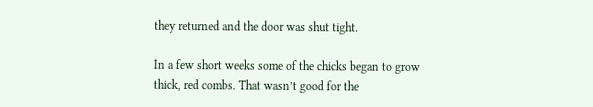they returned and the door was shut tight.

In a few short weeks some of the chicks began to grow thick, red combs. That wasn’t good for the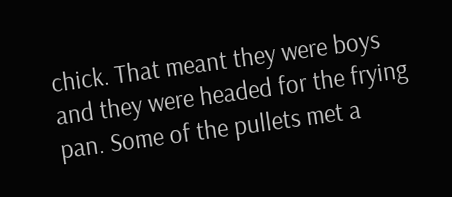chick. That meant they were boys and they were headed for the frying pan. Some of the pullets met a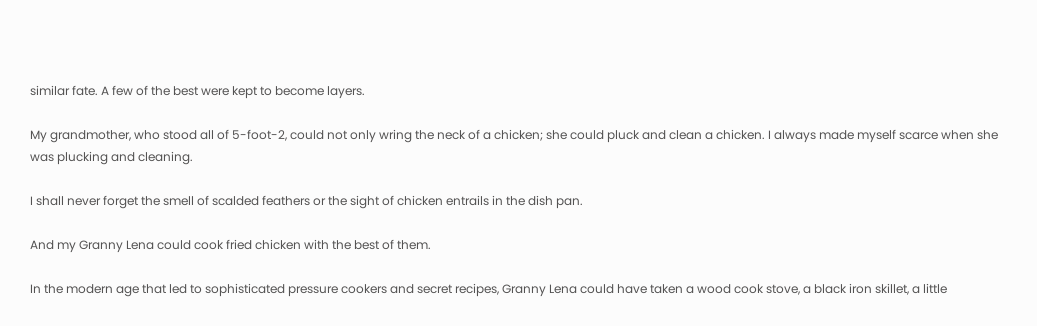similar fate. A few of the best were kept to become layers.

My grandmother, who stood all of 5-foot-2, could not only wring the neck of a chicken; she could pluck and clean a chicken. I always made myself scarce when she was plucking and cleaning.

I shall never forget the smell of scalded feathers or the sight of chicken entrails in the dish pan.

And my Granny Lena could cook fried chicken with the best of them.

In the modern age that led to sophisticated pressure cookers and secret recipes, Granny Lena could have taken a wood cook stove, a black iron skillet, a little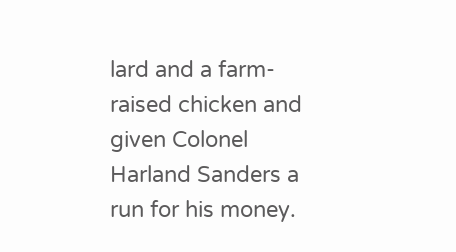lard and a farm-raised chicken and given Colonel Harland Sanders a run for his money.